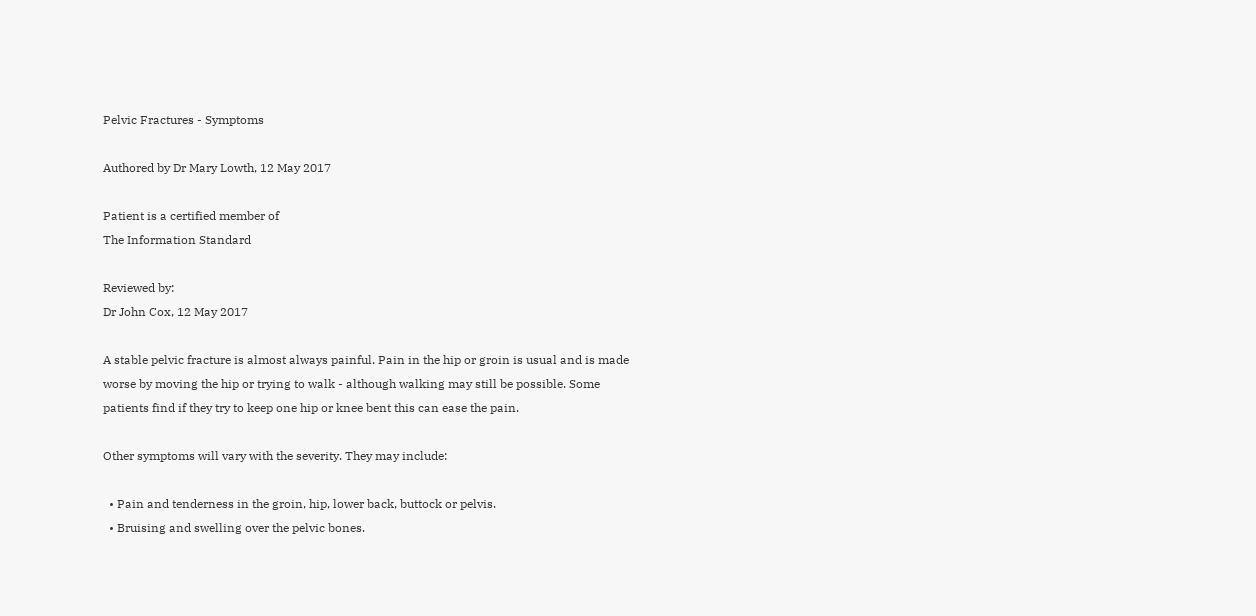Pelvic Fractures - Symptoms

Authored by Dr Mary Lowth, 12 May 2017

Patient is a certified member of
The Information Standard

Reviewed by:
Dr John Cox, 12 May 2017

A stable pelvic fracture is almost always painful. Pain in the hip or groin is usual and is made worse by moving the hip or trying to walk - although walking may still be possible. Some patients find if they try to keep one hip or knee bent this can ease the pain.

Other symptoms will vary with the severity. They may include:

  • Pain and tenderness in the groin, hip, lower back, buttock or pelvis.
  • Bruising and swelling over the pelvic bones.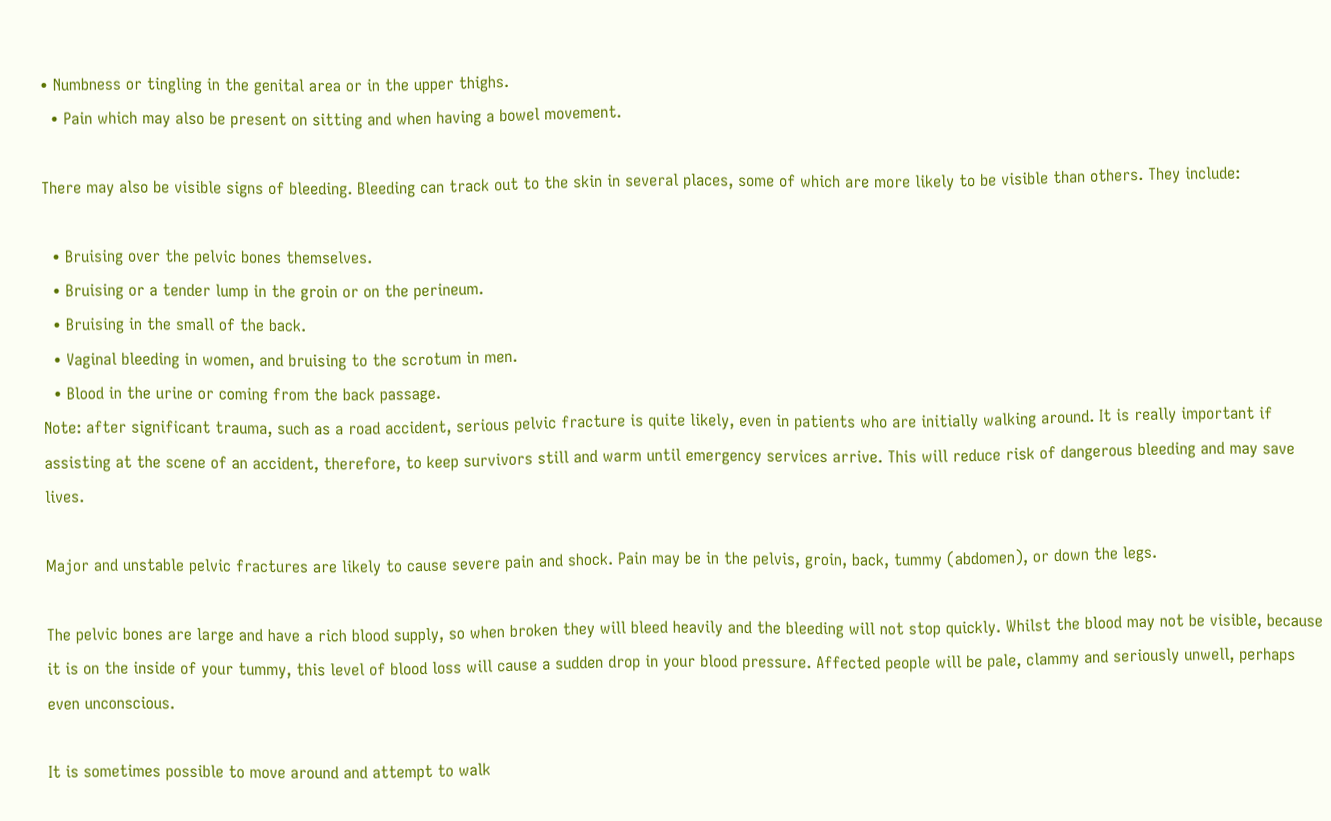• Numbness or tingling in the genital area or in the upper thighs.
  • Pain which may also be present on sitting and when having a bowel movement.

There may also be visible signs of bleeding. Bleeding can track out to the skin in several places, some of which are more likely to be visible than others. They include:

  • Bruising over the pelvic bones themselves.
  • Bruising or a tender lump in the groin or on the perineum.
  • Bruising in the small of the back.
  • Vaginal bleeding in women, and bruising to the scrotum in men.
  • Blood in the urine or coming from the back passage.
Note: after significant trauma, such as a road accident, serious pelvic fracture is quite likely, even in patients who are initially walking around. It is really important if assisting at the scene of an accident, therefore, to keep survivors still and warm until emergency services arrive. This will reduce risk of dangerous bleeding and may save lives.

Major and unstable pelvic fractures are likely to cause severe pain and shock. Pain may be in the pelvis, groin, back, tummy (abdomen), or down the legs.

The pelvic bones are large and have a rich blood supply, so when broken they will bleed heavily and the bleeding will not stop quickly. Whilst the blood may not be visible, because it is on the inside of your tummy, this level of blood loss will cause a sudden drop in your blood pressure. Affected people will be pale, clammy and seriously unwell, perhaps even unconscious.

It is sometimes possible to move around and attempt to walk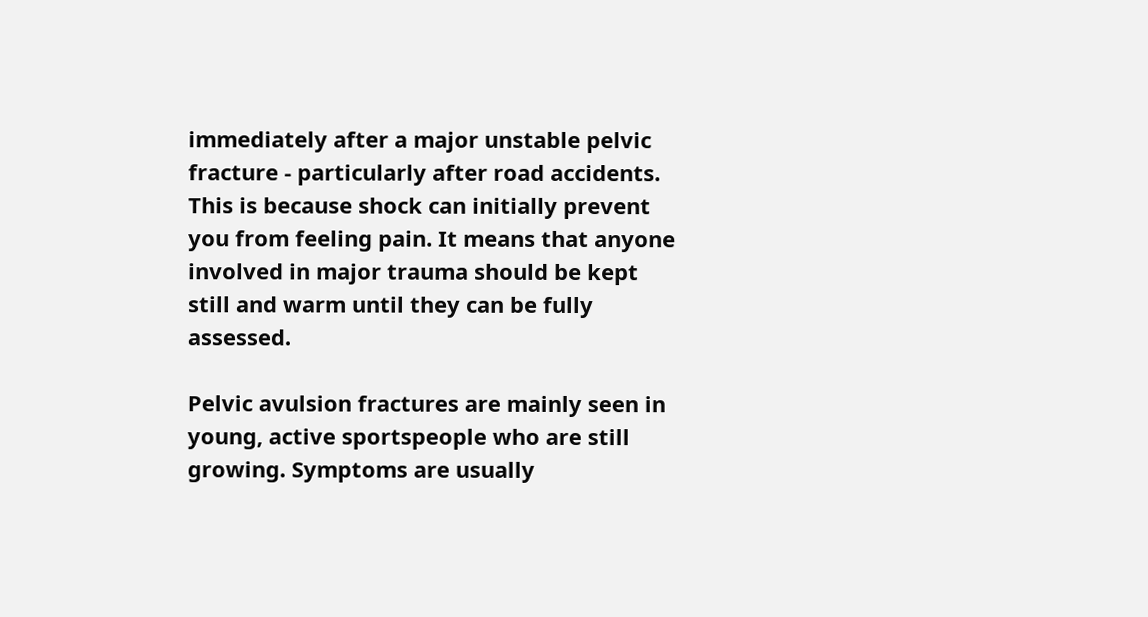immediately after a major unstable pelvic fracture - particularly after road accidents. This is because shock can initially prevent you from feeling pain. It means that anyone involved in major trauma should be kept still and warm until they can be fully assessed.

Pelvic avulsion fractures are mainly seen in young, active sportspeople who are still growing. Symptoms are usually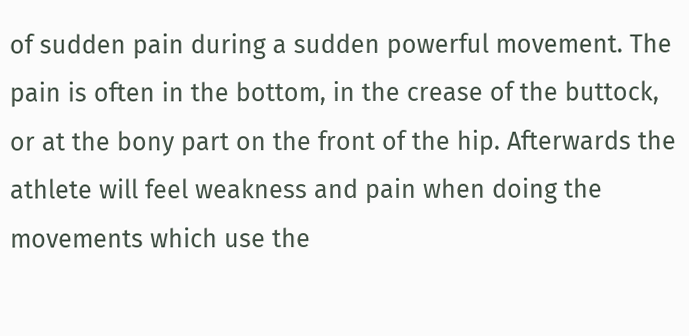of sudden pain during a sudden powerful movement. The pain is often in the bottom, in the crease of the buttock, or at the bony part on the front of the hip. Afterwards the athlete will feel weakness and pain when doing the movements which use the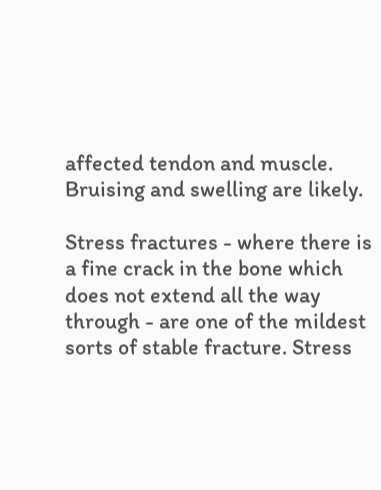affected tendon and muscle. Bruising and swelling are likely.

Stress fractures - where there is a fine crack in the bone which does not extend all the way through - are one of the mildest sorts of stable fracture. Stress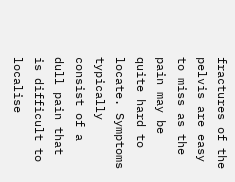fractures of the pelvis are easy to miss as the pain may be quite hard to locate. Symptoms typically consist of a dull pain that is difficult to localise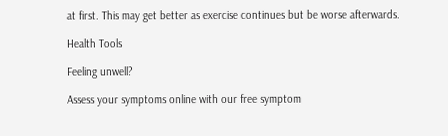at first. This may get better as exercise continues but be worse afterwards.

Health Tools

Feeling unwell?

Assess your symptoms online with our free symptom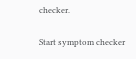checker.

Start symptom checker